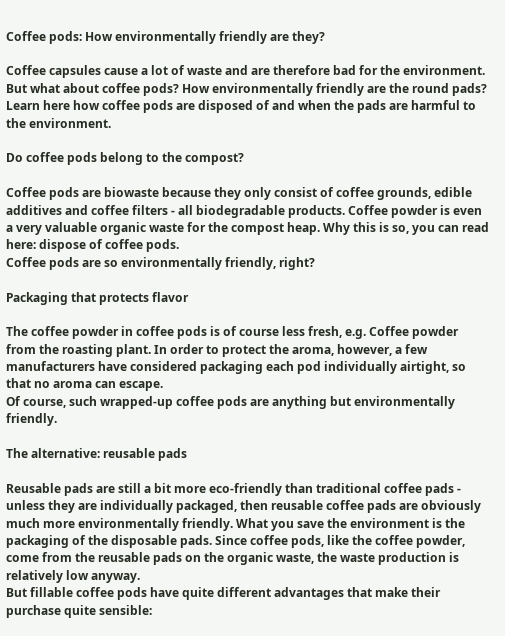Coffee pods: How environmentally friendly are they?

Coffee capsules cause a lot of waste and are therefore bad for the environment. But what about coffee pods? How environmentally friendly are the round pads? Learn here how coffee pods are disposed of and when the pads are harmful to the environment.

Do coffee pods belong to the compost?

Coffee pods are biowaste because they only consist of coffee grounds, edible additives and coffee filters - all biodegradable products. Coffee powder is even a very valuable organic waste for the compost heap. Why this is so, you can read here: dispose of coffee pods.
Coffee pods are so environmentally friendly, right?

Packaging that protects flavor

The coffee powder in coffee pods is of course less fresh, e.g. Coffee powder from the roasting plant. In order to protect the aroma, however, a few manufacturers have considered packaging each pod individually airtight, so that no aroma can escape.
Of course, such wrapped-up coffee pods are anything but environmentally friendly.

The alternative: reusable pads

Reusable pads are still a bit more eco-friendly than traditional coffee pads - unless they are individually packaged, then reusable coffee pads are obviously much more environmentally friendly. What you save the environment is the packaging of the disposable pads. Since coffee pods, like the coffee powder, come from the reusable pads on the organic waste, the waste production is relatively low anyway.
But fillable coffee pods have quite different advantages that make their purchase quite sensible: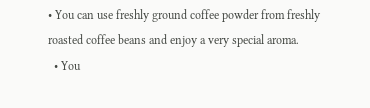• You can use freshly ground coffee powder from freshly roasted coffee beans and enjoy a very special aroma.
  • You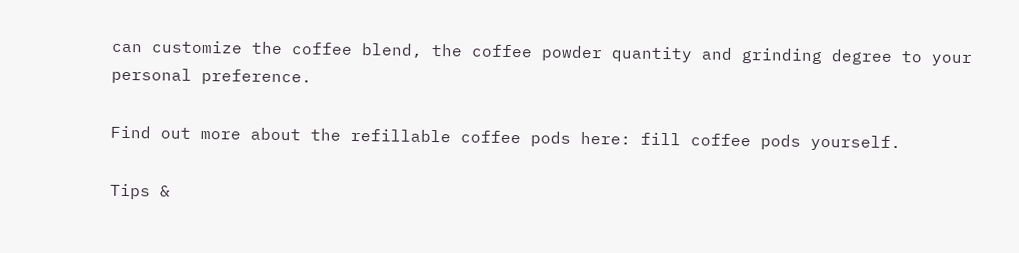can customize the coffee blend, the coffee powder quantity and grinding degree to your personal preference.

Find out more about the refillable coffee pods here: fill coffee pods yourself.

Tips &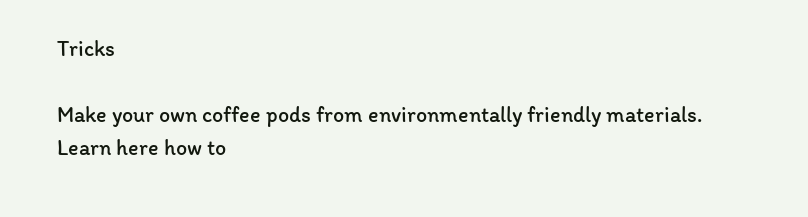Tricks

Make your own coffee pods from environmentally friendly materials. Learn here how to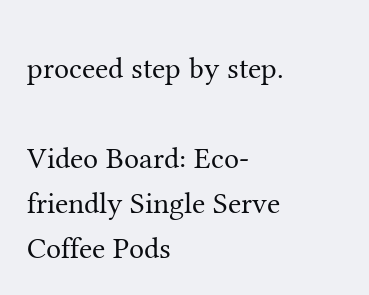proceed step by step.

Video Board: Eco-friendly Single Serve Coffee Pods